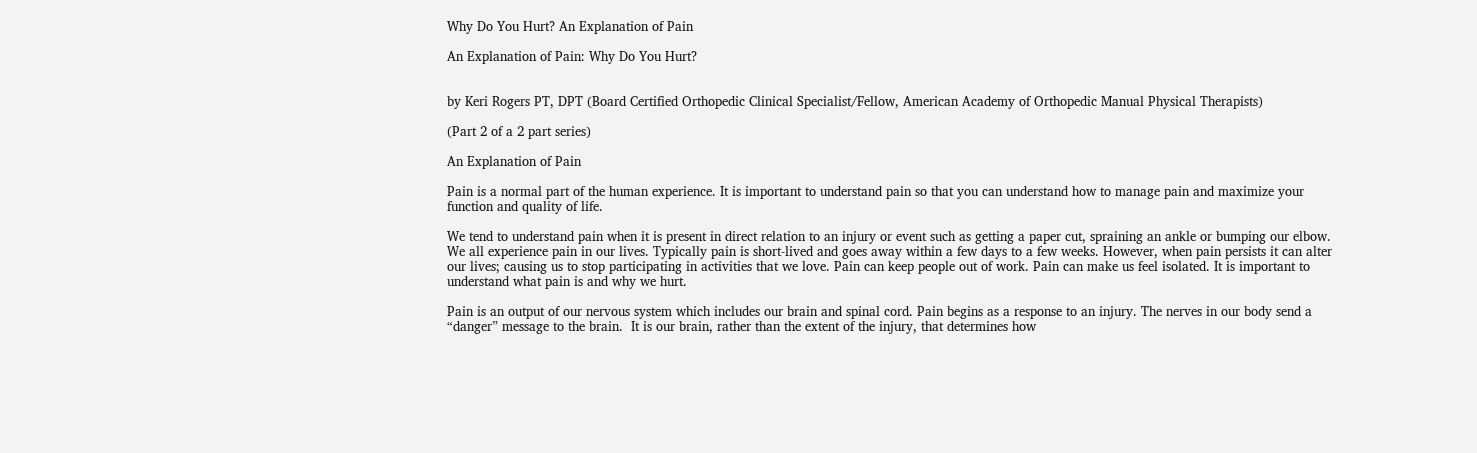Why Do You Hurt? An Explanation of Pain

An Explanation of Pain: Why Do You Hurt?


by Keri Rogers PT, DPT (Board Certified Orthopedic Clinical Specialist/Fellow, American Academy of Orthopedic Manual Physical Therapists)

(Part 2 of a 2 part series)

An Explanation of Pain

Pain is a normal part of the human experience. It is important to understand pain so that you can understand how to manage pain and maximize your function and quality of life.

We tend to understand pain when it is present in direct relation to an injury or event such as getting a paper cut, spraining an ankle or bumping our elbow. We all experience pain in our lives. Typically pain is short-lived and goes away within a few days to a few weeks. However, when pain persists it can alter our lives; causing us to stop participating in activities that we love. Pain can keep people out of work. Pain can make us feel isolated. It is important to understand what pain is and why we hurt.

Pain is an output of our nervous system which includes our brain and spinal cord. Pain begins as a response to an injury. The nerves in our body send a “danger” message to the brain.  It is our brain, rather than the extent of the injury, that determines how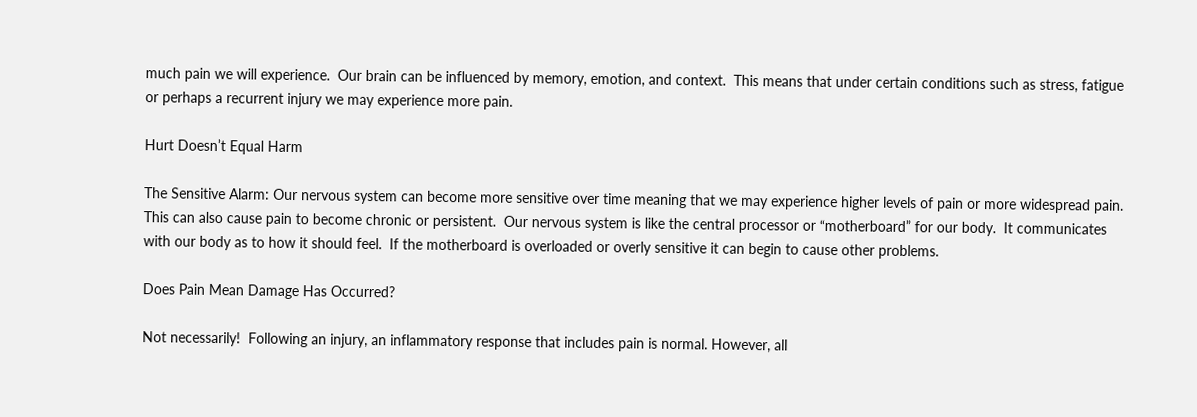much pain we will experience.  Our brain can be influenced by memory, emotion, and context.  This means that under certain conditions such as stress, fatigue or perhaps a recurrent injury we may experience more pain.

Hurt Doesn’t Equal Harm

The Sensitive Alarm: Our nervous system can become more sensitive over time meaning that we may experience higher levels of pain or more widespread pain. This can also cause pain to become chronic or persistent.  Our nervous system is like the central processor or “motherboard” for our body.  It communicates with our body as to how it should feel.  If the motherboard is overloaded or overly sensitive it can begin to cause other problems.

Does Pain Mean Damage Has Occurred?

Not necessarily!  Following an injury, an inflammatory response that includes pain is normal. However, all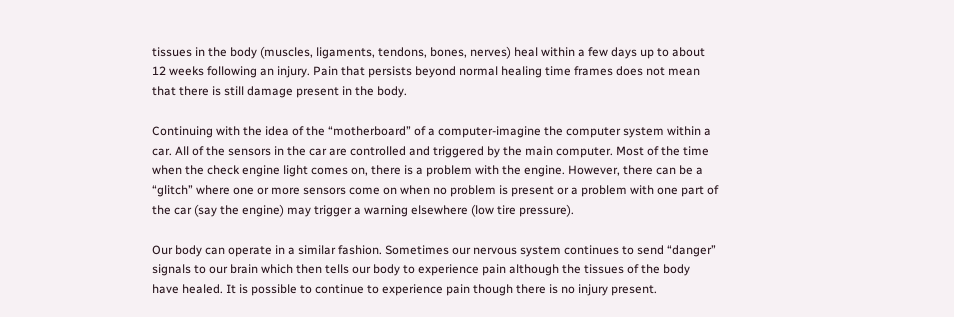tissues in the body (muscles, ligaments, tendons, bones, nerves) heal within a few days up to about 12 weeks following an injury. Pain that persists beyond normal healing time frames does not mean that there is still damage present in the body.

Continuing with the idea of the “motherboard” of a computer-imagine the computer system within a car. All of the sensors in the car are controlled and triggered by the main computer. Most of the time when the check engine light comes on, there is a problem with the engine. However, there can be a “glitch” where one or more sensors come on when no problem is present or a problem with one part of the car (say the engine) may trigger a warning elsewhere (low tire pressure).

Our body can operate in a similar fashion. Sometimes our nervous system continues to send “danger” signals to our brain which then tells our body to experience pain although the tissues of the body have healed. It is possible to continue to experience pain though there is no injury present.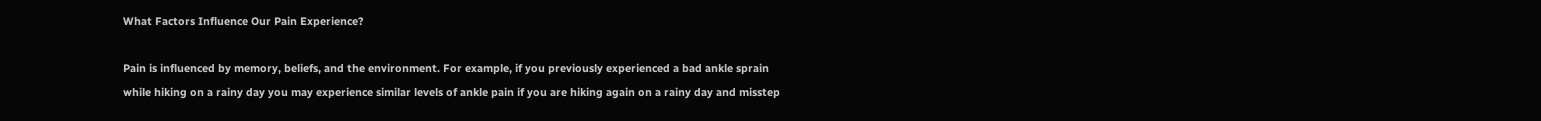What Factors Influence Our Pain Experience?

Pain is influenced by memory, beliefs, and the environment. For example, if you previously experienced a bad ankle sprain while hiking on a rainy day you may experience similar levels of ankle pain if you are hiking again on a rainy day and misstep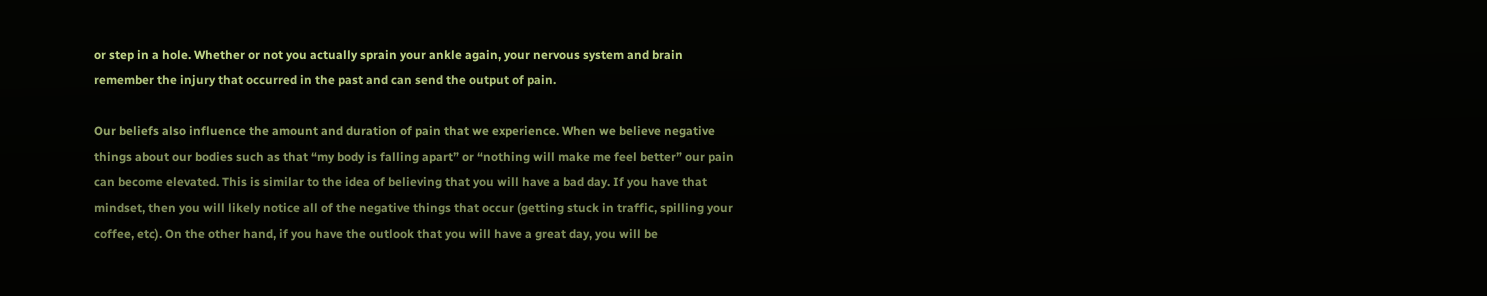or step in a hole. Whether or not you actually sprain your ankle again, your nervous system and brain remember the injury that occurred in the past and can send the output of pain.

Our beliefs also influence the amount and duration of pain that we experience. When we believe negative things about our bodies such as that “my body is falling apart” or “nothing will make me feel better” our pain can become elevated. This is similar to the idea of believing that you will have a bad day. If you have that mindset, then you will likely notice all of the negative things that occur (getting stuck in traffic, spilling your coffee, etc). On the other hand, if you have the outlook that you will have a great day, you will be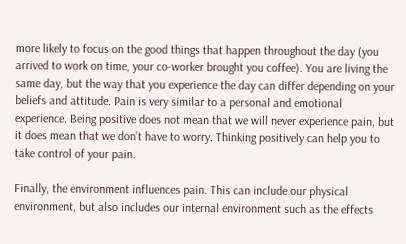more likely to focus on the good things that happen throughout the day (you arrived to work on time, your co-worker brought you coffee). You are living the same day, but the way that you experience the day can differ depending on your beliefs and attitude. Pain is very similar to a personal and emotional experience. Being positive does not mean that we will never experience pain, but it does mean that we don’t have to worry. Thinking positively can help you to take control of your pain.

Finally, the environment influences pain. This can include our physical environment, but also includes our internal environment such as the effects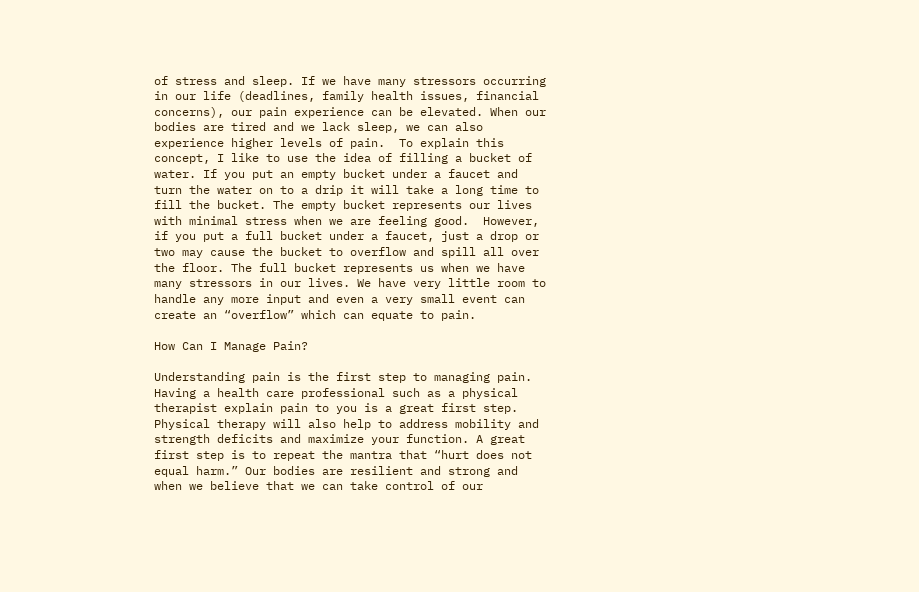of stress and sleep. If we have many stressors occurring in our life (deadlines, family health issues, financial concerns), our pain experience can be elevated. When our bodies are tired and we lack sleep, we can also experience higher levels of pain.  To explain this concept, I like to use the idea of filling a bucket of water. If you put an empty bucket under a faucet and turn the water on to a drip it will take a long time to fill the bucket. The empty bucket represents our lives with minimal stress when we are feeling good.  However, if you put a full bucket under a faucet, just a drop or two may cause the bucket to overflow and spill all over the floor. The full bucket represents us when we have many stressors in our lives. We have very little room to handle any more input and even a very small event can create an “overflow” which can equate to pain.

How Can I Manage Pain?

Understanding pain is the first step to managing pain. Having a health care professional such as a physical therapist explain pain to you is a great first step.  Physical therapy will also help to address mobility and strength deficits and maximize your function. A great first step is to repeat the mantra that “hurt does not equal harm.” Our bodies are resilient and strong and when we believe that we can take control of our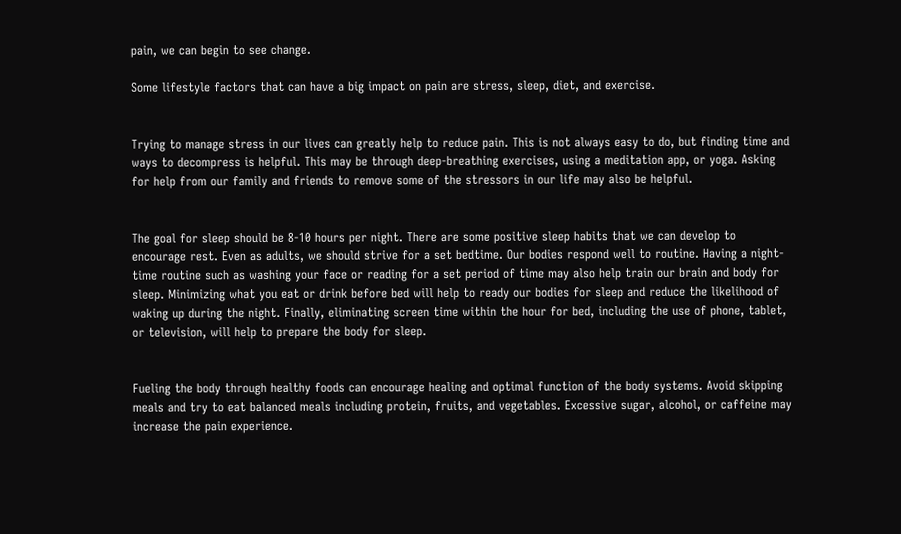pain, we can begin to see change.

Some lifestyle factors that can have a big impact on pain are stress, sleep, diet, and exercise.


Trying to manage stress in our lives can greatly help to reduce pain. This is not always easy to do, but finding time and ways to decompress is helpful. This may be through deep-breathing exercises, using a meditation app, or yoga. Asking for help from our family and friends to remove some of the stressors in our life may also be helpful.


The goal for sleep should be 8-10 hours per night. There are some positive sleep habits that we can develop to encourage rest. Even as adults, we should strive for a set bedtime. Our bodies respond well to routine. Having a night-time routine such as washing your face or reading for a set period of time may also help train our brain and body for sleep. Minimizing what you eat or drink before bed will help to ready our bodies for sleep and reduce the likelihood of waking up during the night. Finally, eliminating screen time within the hour for bed, including the use of phone, tablet, or television, will help to prepare the body for sleep.


Fueling the body through healthy foods can encourage healing and optimal function of the body systems. Avoid skipping meals and try to eat balanced meals including protein, fruits, and vegetables. Excessive sugar, alcohol, or caffeine may increase the pain experience.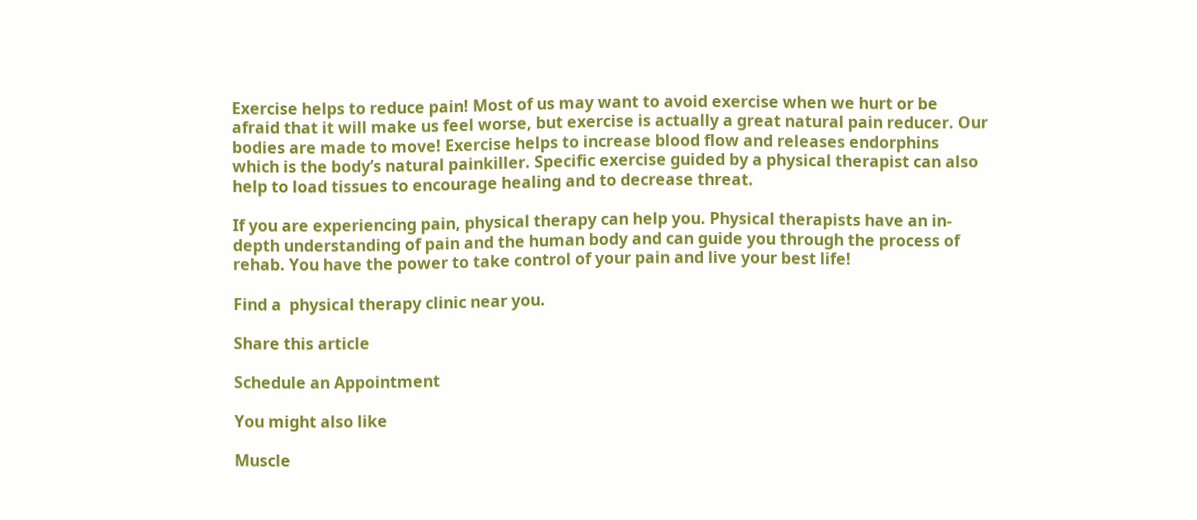Exercise helps to reduce pain! Most of us may want to avoid exercise when we hurt or be afraid that it will make us feel worse, but exercise is actually a great natural pain reducer. Our bodies are made to move! Exercise helps to increase blood flow and releases endorphins which is the body’s natural painkiller. Specific exercise guided by a physical therapist can also help to load tissues to encourage healing and to decrease threat.

If you are experiencing pain, physical therapy can help you. Physical therapists have an in-depth understanding of pain and the human body and can guide you through the process of rehab. You have the power to take control of your pain and live your best life!

Find a  physical therapy clinic near you.

Share this article

Schedule an Appointment

You might also like

Muscle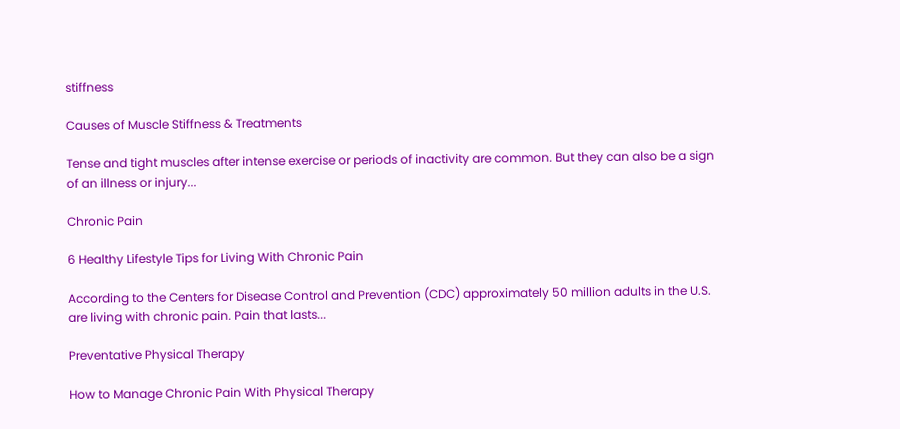stiffness

Causes of Muscle Stiffness & Treatments

Tense and tight muscles after intense exercise or periods of inactivity are common. But they can also be a sign of an illness or injury...

Chronic Pain

6 Healthy Lifestyle Tips for Living With Chronic Pain

According to the Centers for Disease Control and Prevention (CDC) approximately 50 million adults in the U.S. are living with chronic pain. Pain that lasts...

Preventative Physical Therapy

How to Manage Chronic Pain With Physical Therapy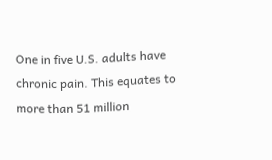One in five U.S. adults have chronic pain. This equates to more than 51 million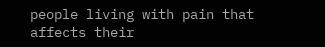people living with pain that affects their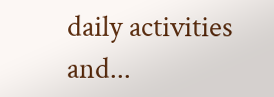daily activities and...